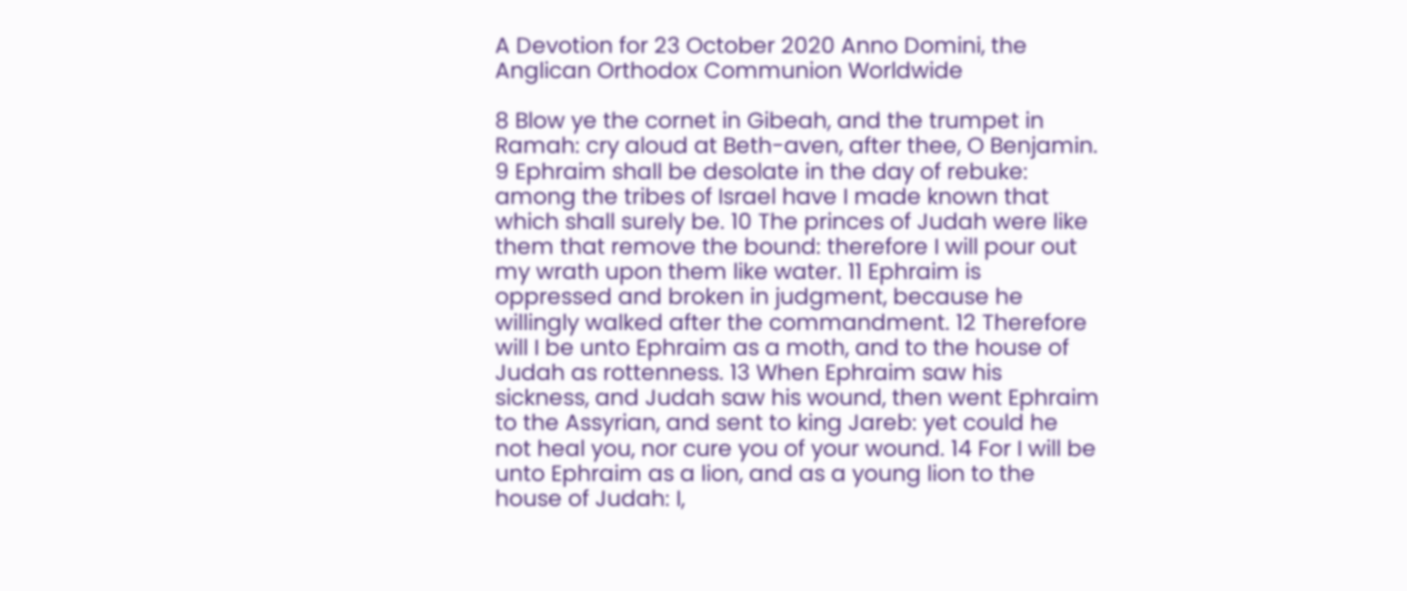A Devotion for 23 October 2020 Anno Domini, the Anglican Orthodox Communion Worldwide

8 Blow ye the cornet in Gibeah, and the trumpet in Ramah: cry aloud at Beth-aven, after thee, O Benjamin. 9 Ephraim shall be desolate in the day of rebuke: among the tribes of Israel have I made known that which shall surely be. 10 The princes of Judah were like them that remove the bound: therefore I will pour out my wrath upon them like water. 11 Ephraim is oppressed and broken in judgment, because he willingly walked after the commandment. 12 Therefore will I be unto Ephraim as a moth, and to the house of Judah as rottenness. 13 When Ephraim saw his sickness, and Judah saw his wound, then went Ephraim to the Assyrian, and sent to king Jareb: yet could he not heal you, nor cure you of your wound. 14 For I will be unto Ephraim as a lion, and as a young lion to the house of Judah: I,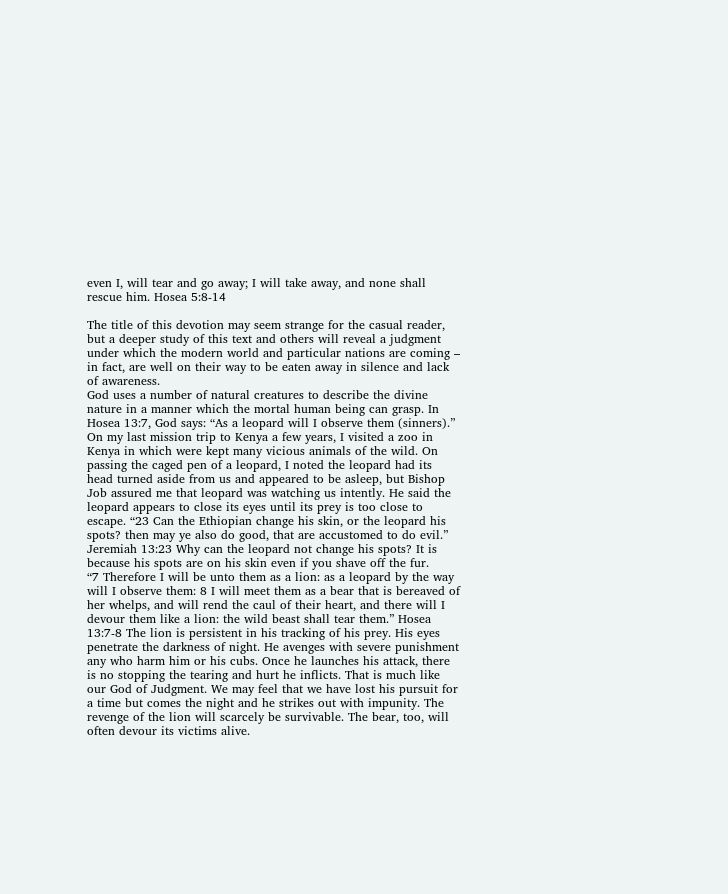even I, will tear and go away; I will take away, and none shall rescue him. Hosea 5:8-14

The title of this devotion may seem strange for the casual reader, but a deeper study of this text and others will reveal a judgment under which the modern world and particular nations are coming – in fact, are well on their way to be eaten away in silence and lack of awareness.
God uses a number of natural creatures to describe the divine nature in a manner which the mortal human being can grasp. In Hosea 13:7, God says: “As a leopard will I observe them (sinners).” On my last mission trip to Kenya a few years, I visited a zoo in Kenya in which were kept many vicious animals of the wild. On passing the caged pen of a leopard, I noted the leopard had its head turned aside from us and appeared to be asleep, but Bishop Job assured me that leopard was watching us intently. He said the leopard appears to close its eyes until its prey is too close to escape. “23 Can the Ethiopian change his skin, or the leopard his spots? then may ye also do good, that are accustomed to do evil.” Jeremiah 13:23 Why can the leopard not change his spots? It is because his spots are on his skin even if you shave off the fur.
“7 Therefore I will be unto them as a lion: as a leopard by the way will I observe them: 8 I will meet them as a bear that is bereaved of her whelps, and will rend the caul of their heart, and there will I devour them like a lion: the wild beast shall tear them.” Hosea 13:7-8 The lion is persistent in his tracking of his prey. His eyes penetrate the darkness of night. He avenges with severe punishment any who harm him or his cubs. Once he launches his attack, there is no stopping the tearing and hurt he inflicts. That is much like our God of Judgment. We may feel that we have lost his pursuit for a time but comes the night and he strikes out with impunity. The revenge of the lion will scarcely be survivable. The bear, too, will often devour its victims alive.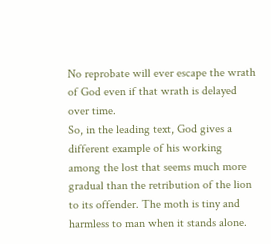No reprobate will ever escape the wrath of God even if that wrath is delayed over time.
So, in the leading text, God gives a different example of his working among the lost that seems much more gradual than the retribution of the lion to its offender. The moth is tiny and harmless to man when it stands alone.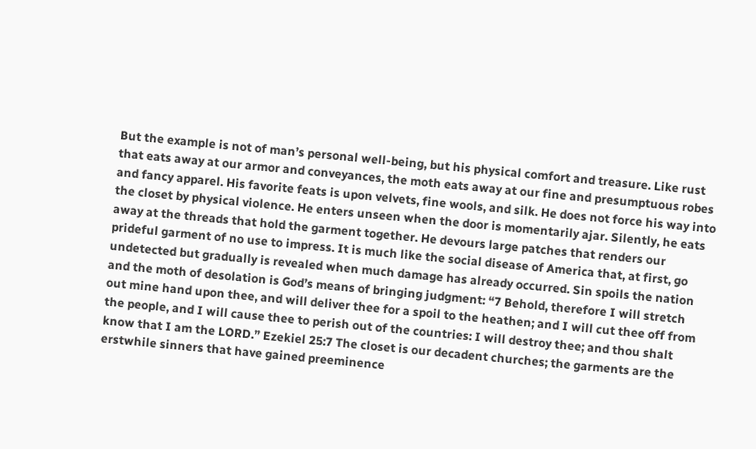But the example is not of man’s personal well-being, but his physical comfort and treasure. Like rust that eats away at our armor and conveyances, the moth eats away at our fine and presumptuous robes and fancy apparel. His favorite feats is upon velvets, fine wools, and silk. He does not force his way into the closet by physical violence. He enters unseen when the door is momentarily ajar. Silently, he eats away at the threads that hold the garment together. He devours large patches that renders our prideful garment of no use to impress. It is much like the social disease of America that, at first, go undetected but gradually is revealed when much damage has already occurred. Sin spoils the nation and the moth of desolation is God’s means of bringing judgment: “7 Behold, therefore I will stretch out mine hand upon thee, and will deliver thee for a spoil to the heathen; and I will cut thee off from the people, and I will cause thee to perish out of the countries: I will destroy thee; and thou shalt know that I am the LORD.” Ezekiel 25:7 The closet is our decadent churches; the garments are the erstwhile sinners that have gained preeminence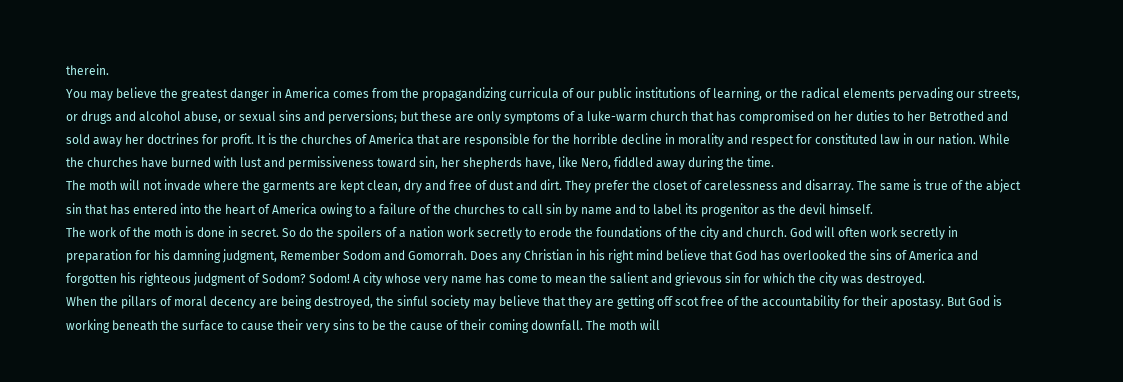therein.
You may believe the greatest danger in America comes from the propagandizing curricula of our public institutions of learning, or the radical elements pervading our streets, or drugs and alcohol abuse, or sexual sins and perversions; but these are only symptoms of a luke-warm church that has compromised on her duties to her Betrothed and sold away her doctrines for profit. It is the churches of America that are responsible for the horrible decline in morality and respect for constituted law in our nation. While the churches have burned with lust and permissiveness toward sin, her shepherds have, like Nero, fiddled away during the time.
The moth will not invade where the garments are kept clean, dry and free of dust and dirt. They prefer the closet of carelessness and disarray. The same is true of the abject sin that has entered into the heart of America owing to a failure of the churches to call sin by name and to label its progenitor as the devil himself.
The work of the moth is done in secret. So do the spoilers of a nation work secretly to erode the foundations of the city and church. God will often work secretly in preparation for his damning judgment, Remember Sodom and Gomorrah. Does any Christian in his right mind believe that God has overlooked the sins of America and forgotten his righteous judgment of Sodom? Sodom! A city whose very name has come to mean the salient and grievous sin for which the city was destroyed.
When the pillars of moral decency are being destroyed, the sinful society may believe that they are getting off scot free of the accountability for their apostasy. But God is working beneath the surface to cause their very sins to be the cause of their coming downfall. The moth will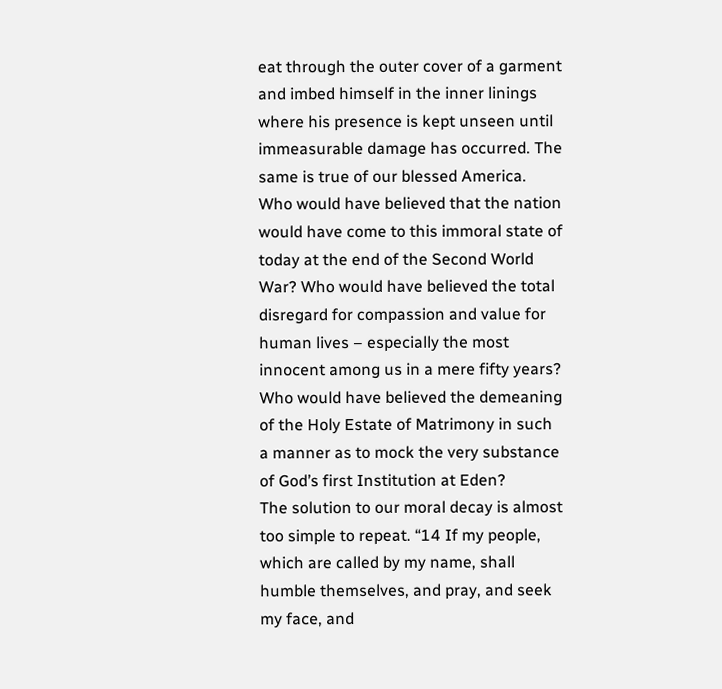eat through the outer cover of a garment and imbed himself in the inner linings where his presence is kept unseen until immeasurable damage has occurred. The same is true of our blessed America. Who would have believed that the nation would have come to this immoral state of today at the end of the Second World War? Who would have believed the total disregard for compassion and value for human lives – especially the most innocent among us in a mere fifty years? Who would have believed the demeaning of the Holy Estate of Matrimony in such a manner as to mock the very substance of God’s first Institution at Eden?
The solution to our moral decay is almost too simple to repeat. “14 If my people, which are called by my name, shall humble themselves, and pray, and seek my face, and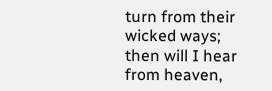turn from their wicked ways; then will I hear from heaven,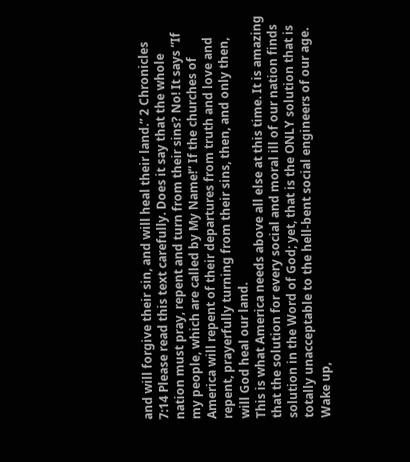and will forgive their sin, and will heal their land.” 2 Chronicles 7:14 Please read this text carefully. Does it say that the whole nation must pray, repent and turn from their sins? No! It says “If my people, which are called by My Name!” If the churches of America will repent of their departures from truth and love and repent, prayerfully turning from their sins, then, and only then, will God heal our land.
This is what America needs above all else at this time. It is amazing that the solution for every social and moral ill of our nation finds solution in the Word of God; yet, that is the ONLY solution that is totally unacceptable to the hell-bent social engineers of our age. Wake up,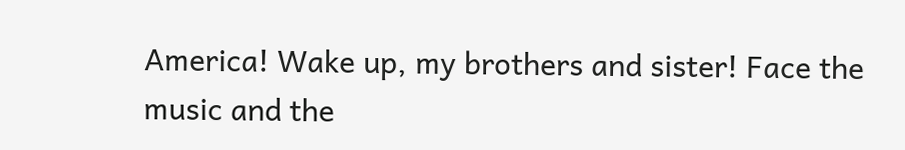America! Wake up, my brothers and sister! Face the music and the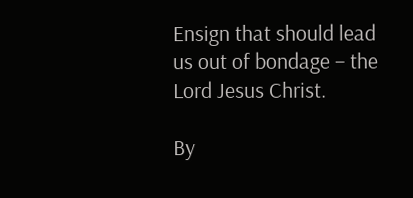Ensign that should lead us out of bondage – the Lord Jesus Christ.

By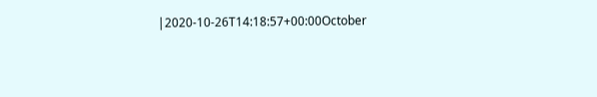|2020-10-26T14:18:57+00:00October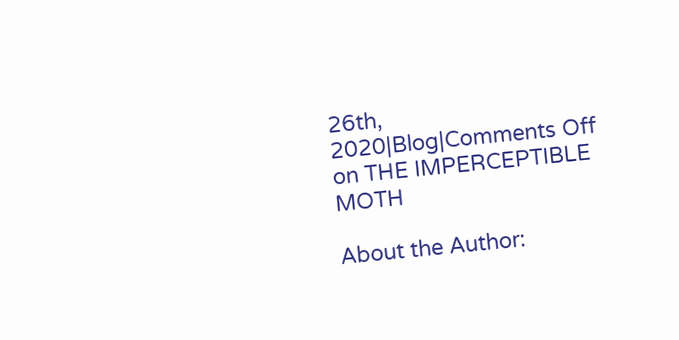26th, 2020|Blog|Comments Off on THE IMPERCEPTIBLE MOTH

About the Author: